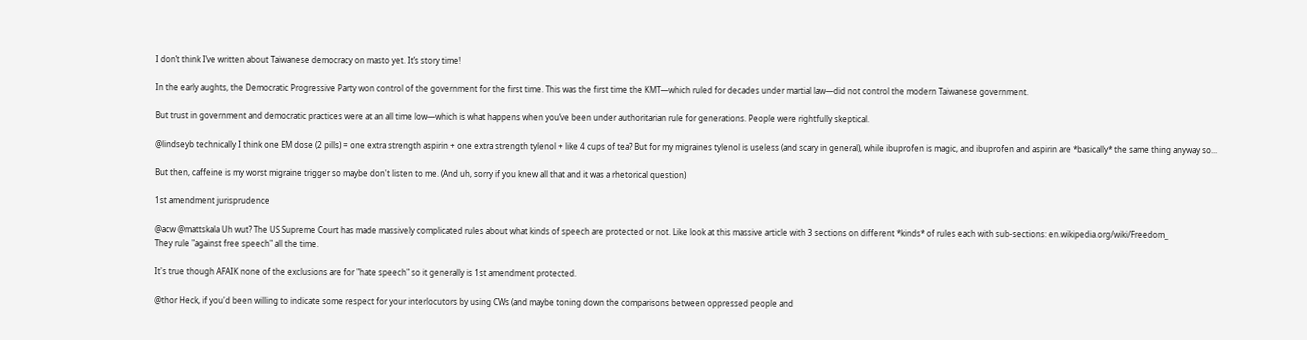I don’t think I’ve written about Taiwanese democracy on masto yet. It’s story time!

In the early aughts, the Democratic Progressive Party won control of the government for the first time. This was the first time the KMT—which ruled for decades under martial law—did not control the modern Taiwanese government.

But trust in government and democratic practices were at an all time low—which is what happens when you’ve been under authoritarian rule for generations. People were rightfully skeptical.

@lindseyb technically I think one EM dose (2 pills) = one extra strength aspirin + one extra strength tylenol + like 4 cups of tea? But for my migraines tylenol is useless (and scary in general), while ibuprofen is magic, and ibuprofen and aspirin are *basically* the same thing anyway so...

But then, caffeine is my worst migraine trigger so maybe don't listen to me. (And uh, sorry if you knew all that and it was a rhetorical question)

1st amendment jurisprudence

@acw @mattskala Uh wut? The US Supreme Court has made massively complicated rules about what kinds of speech are protected or not. Like look at this massive article with 3 sections on different *kinds* of rules each with sub-sections: en.wikipedia.org/wiki/Freedom_
They rule "against free speech" all the time.

It's true though AFAIK none of the exclusions are for "hate speech" so it generally is 1st amendment protected.

@thor Heck, if you'd been willing to indicate some respect for your interlocutors by using CWs (and maybe toning down the comparisons between oppressed people and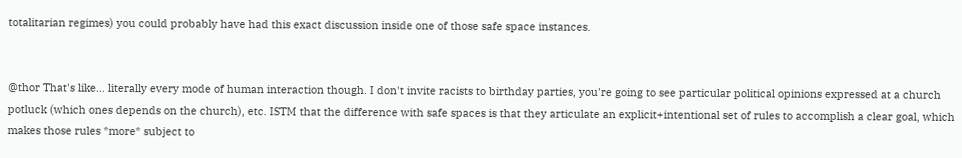totalitarian regimes) you could probably have had this exact discussion inside one of those safe space instances.


@thor That's like... literally every mode of human interaction though. I don't invite racists to birthday parties, you're going to see particular political opinions expressed at a church potluck (which ones depends on the church), etc. ISTM that the difference with safe spaces is that they articulate an explicit+intentional set of rules to accomplish a clear goal, which makes those rules *more* subject to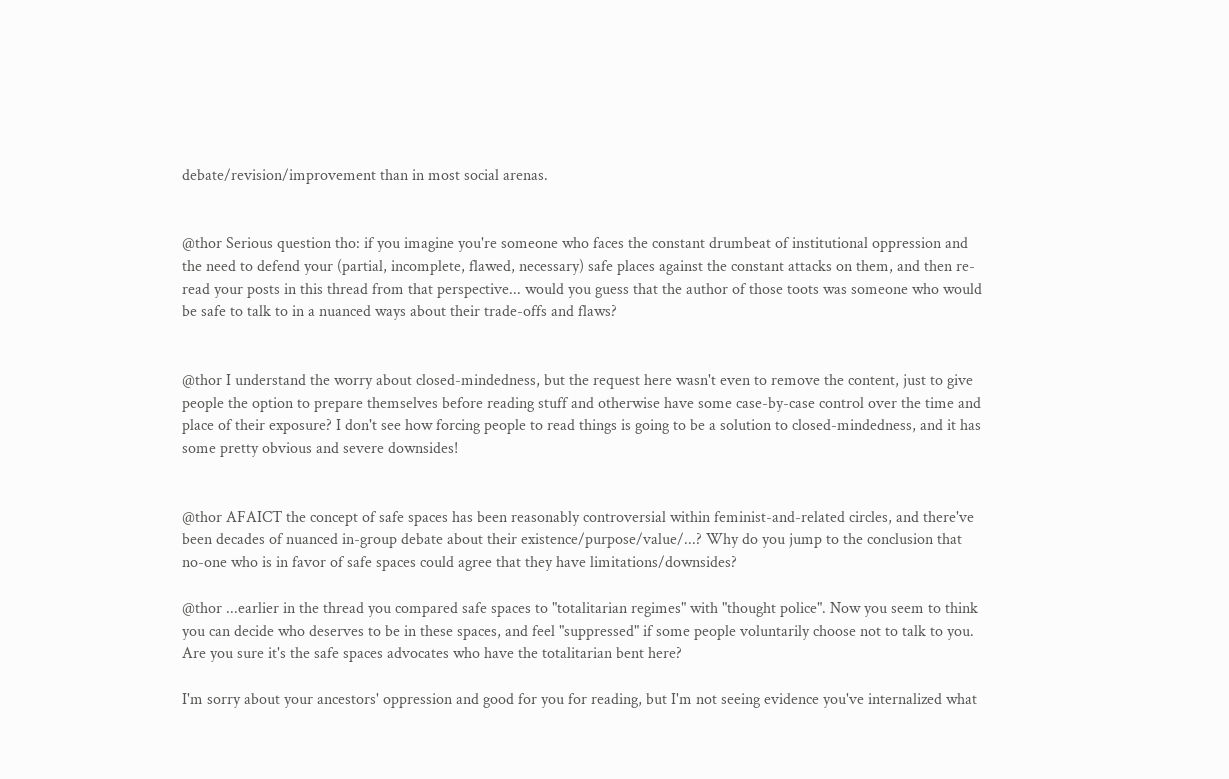debate/revision/improvement than in most social arenas.


@thor Serious question tho: if you imagine you're someone who faces the constant drumbeat of institutional oppression and the need to defend your (partial, incomplete, flawed, necessary) safe places against the constant attacks on them, and then re-read your posts in this thread from that perspective... would you guess that the author of those toots was someone who would be safe to talk to in a nuanced ways about their trade-offs and flaws?


@thor I understand the worry about closed-mindedness, but the request here wasn't even to remove the content, just to give people the option to prepare themselves before reading stuff and otherwise have some case-by-case control over the time and place of their exposure? I don't see how forcing people to read things is going to be a solution to closed-mindedness, and it has some pretty obvious and severe downsides!


@thor AFAICT the concept of safe spaces has been reasonably controversial within feminist-and-related circles, and there've been decades of nuanced in-group debate about their existence/purpose/value/...? Why do you jump to the conclusion that no-one who is in favor of safe spaces could agree that they have limitations/downsides?

@thor ...earlier in the thread you compared safe spaces to "totalitarian regimes" with "thought police". Now you seem to think you can decide who deserves to be in these spaces, and feel "suppressed" if some people voluntarily choose not to talk to you. Are you sure it's the safe spaces advocates who have the totalitarian bent here?

I'm sorry about your ancestors' oppression and good for you for reading, but I'm not seeing evidence you've internalized what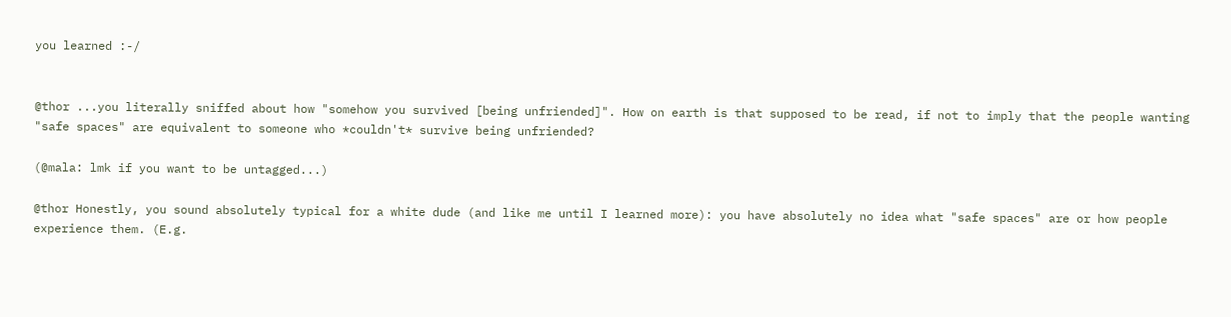you learned :-/


@thor ...you literally sniffed about how "somehow you survived [being unfriended]". How on earth is that supposed to be read, if not to imply that the people wanting "safe spaces" are equivalent to someone who *couldn't* survive being unfriended?

(@mala: lmk if you want to be untagged...)

@thor Honestly, you sound absolutely typical for a white dude (and like me until I learned more): you have absolutely no idea what "safe spaces" are or how people experience them. (E.g.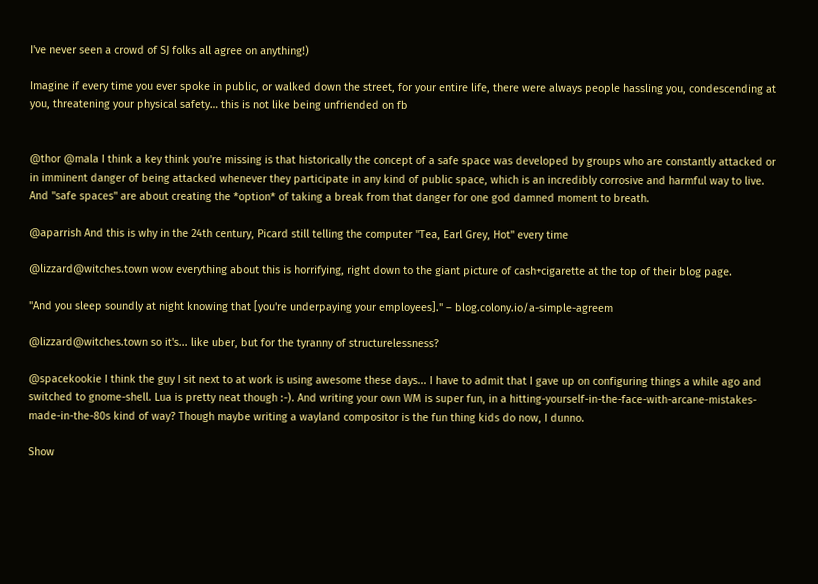I've never seen a crowd of SJ folks all agree on anything!)

Imagine if every time you ever spoke in public, or walked down the street, for your entire life, there were always people hassling you, condescending at you, threatening your physical safety… this is not like being unfriended on fb


@thor @mala I think a key think you're missing is that historically the concept of a safe space was developed by groups who are constantly attacked or in imminent danger of being attacked whenever they participate in any kind of public space, which is an incredibly corrosive and harmful way to live. And "safe spaces" are about creating the *option* of taking a break from that danger for one god damned moment to breath.

@aparrish And this is why in the 24th century, Picard still telling the computer "Tea, Earl Grey, Hot" every time

@lizzard@witches.town wow everything about this is horrifying, right down to the giant picture of cash+cigarette at the top of their blog page.

"And you sleep soundly at night knowing that [you're underpaying your employees]." – blog.colony.io/a-simple-agreem

@lizzard@witches.town so it's... like uber, but for the tyranny of structurelessness?

@spacekookie I think the guy I sit next to at work is using awesome these days... I have to admit that I gave up on configuring things a while ago and switched to gnome-shell. Lua is pretty neat though :-). And writing your own WM is super fun, in a hitting-yourself-in-the-face-with-arcane-mistakes-made-in-the-80s kind of way? Though maybe writing a wayland compositor is the fun thing kids do now, I dunno.

Show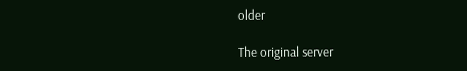older

The original server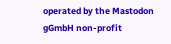operated by the Mastodon gGmbH non-profit